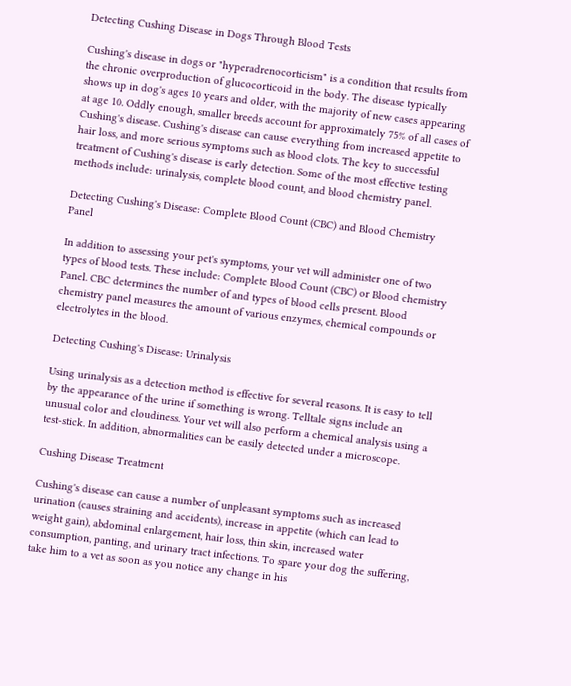Detecting Cushing Disease in Dogs Through Blood Tests

Cushing's disease in dogs or "hyperadrenocorticism" is a condition that results from the chronic overproduction of glucocorticoid in the body. The disease typically shows up in dog's ages 10 years and older, with the majority of new cases appearing at age 10. Oddly enough, smaller breeds account for approximately 75% of all cases of Cushing's disease. Cushing's disease can cause everything from increased appetite to hair loss, and more serious symptoms such as blood clots. The key to successful treatment of Cushing's disease is early detection. Some of the most effective testing methods include: urinalysis, complete blood count, and blood chemistry panel.

Detecting Cushing's Disease: Complete Blood Count (CBC) and Blood Chemistry Panel

In addition to assessing your pet's symptoms, your vet will administer one of two types of blood tests. These include: Complete Blood Count (CBC) or Blood chemistry Panel. CBC determines the number of and types of blood cells present. Blood chemistry panel measures the amount of various enzymes, chemical compounds or electrolytes in the blood.

Detecting Cushing's Disease: Urinalysis

Using urinalysis as a detection method is effective for several reasons. It is easy to tell by the appearance of the urine if something is wrong. Telltale signs include an unusual color and cloudiness. Your vet will also perform a chemical analysis using a test-stick. In addition, abnormalities can be easily detected under a microscope.

Cushing Disease Treatment

Cushing's disease can cause a number of unpleasant symptoms such as increased urination (causes straining and accidents), increase in appetite (which can lead to weight gain), abdominal enlargement, hair loss, thin skin, increased water consumption, panting, and urinary tract infections. To spare your dog the suffering, take him to a vet as soon as you notice any change in his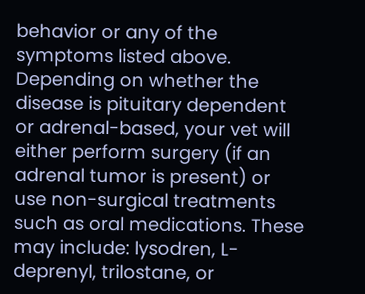behavior or any of the symptoms listed above. Depending on whether the disease is pituitary dependent or adrenal-based, your vet will either perform surgery (if an adrenal tumor is present) or use non-surgical treatments such as oral medications. These may include: lysodren, L-deprenyl, trilostane, or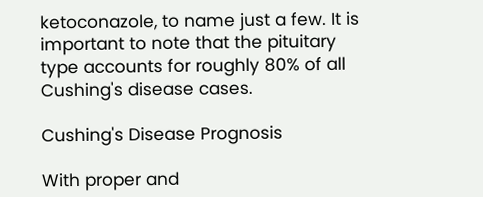ketoconazole, to name just a few. It is important to note that the pituitary type accounts for roughly 80% of all Cushing's disease cases.

Cushing's Disease Prognosis

With proper and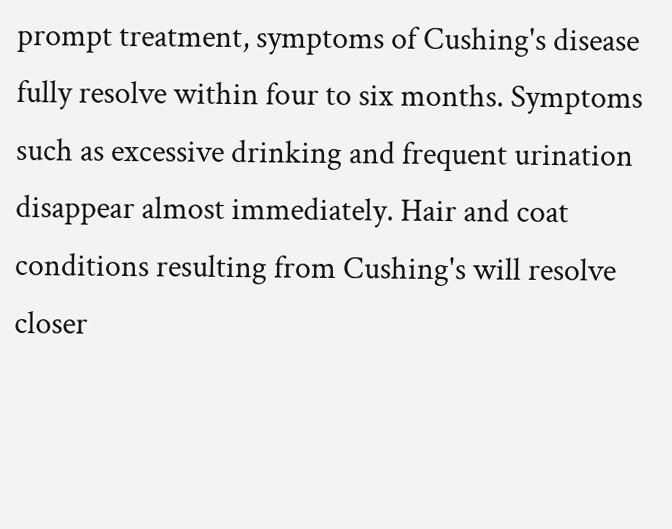prompt treatment, symptoms of Cushing's disease fully resolve within four to six months. Symptoms such as excessive drinking and frequent urination disappear almost immediately. Hair and coat conditions resulting from Cushing's will resolve closer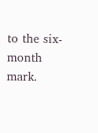to the six-month mark.